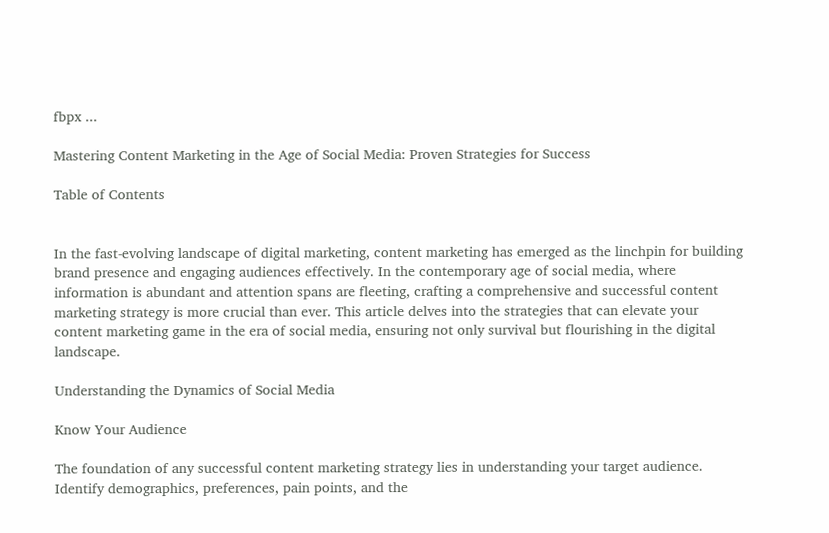fbpx ...

Mastering Content Marketing in the Age of Social Media: Proven Strategies for Success

Table of Contents


In the fast-evolving landscape of digital marketing, content marketing has emerged as the linchpin for building brand presence and engaging audiences effectively. In the contemporary age of social media, where information is abundant and attention spans are fleeting, crafting a comprehensive and successful content marketing strategy is more crucial than ever. This article delves into the strategies that can elevate your content marketing game in the era of social media, ensuring not only survival but flourishing in the digital landscape.

Understanding the Dynamics of Social Media

Know Your Audience

The foundation of any successful content marketing strategy lies in understanding your target audience. Identify demographics, preferences, pain points, and the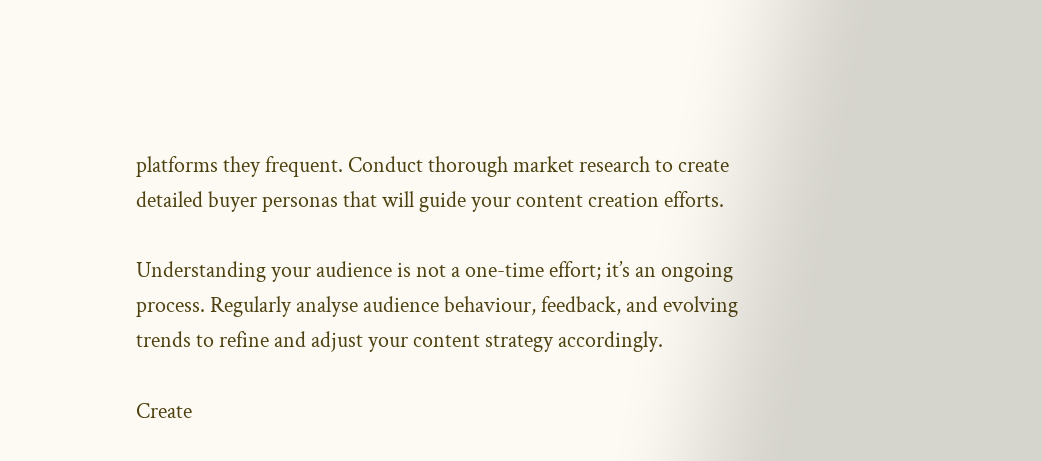platforms they frequent. Conduct thorough market research to create detailed buyer personas that will guide your content creation efforts.

Understanding your audience is not a one-time effort; it’s an ongoing process. Regularly analyse audience behaviour, feedback, and evolving trends to refine and adjust your content strategy accordingly.

Create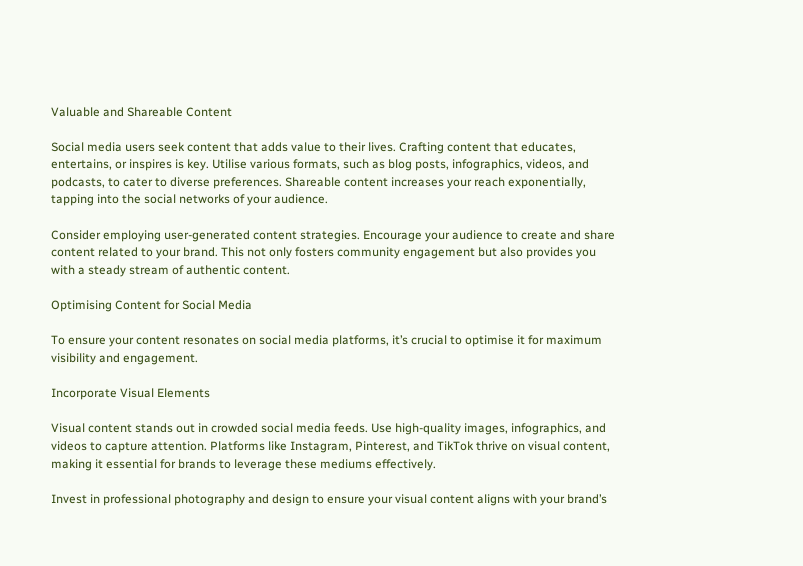Valuable and Shareable Content

Social media users seek content that adds value to their lives. Crafting content that educates, entertains, or inspires is key. Utilise various formats, such as blog posts, infographics, videos, and podcasts, to cater to diverse preferences. Shareable content increases your reach exponentially, tapping into the social networks of your audience.

Consider employing user-generated content strategies. Encourage your audience to create and share content related to your brand. This not only fosters community engagement but also provides you with a steady stream of authentic content.

Optimising Content for Social Media

To ensure your content resonates on social media platforms, it’s crucial to optimise it for maximum visibility and engagement.

Incorporate Visual Elements

Visual content stands out in crowded social media feeds. Use high-quality images, infographics, and videos to capture attention. Platforms like Instagram, Pinterest, and TikTok thrive on visual content, making it essential for brands to leverage these mediums effectively.

Invest in professional photography and design to ensure your visual content aligns with your brand’s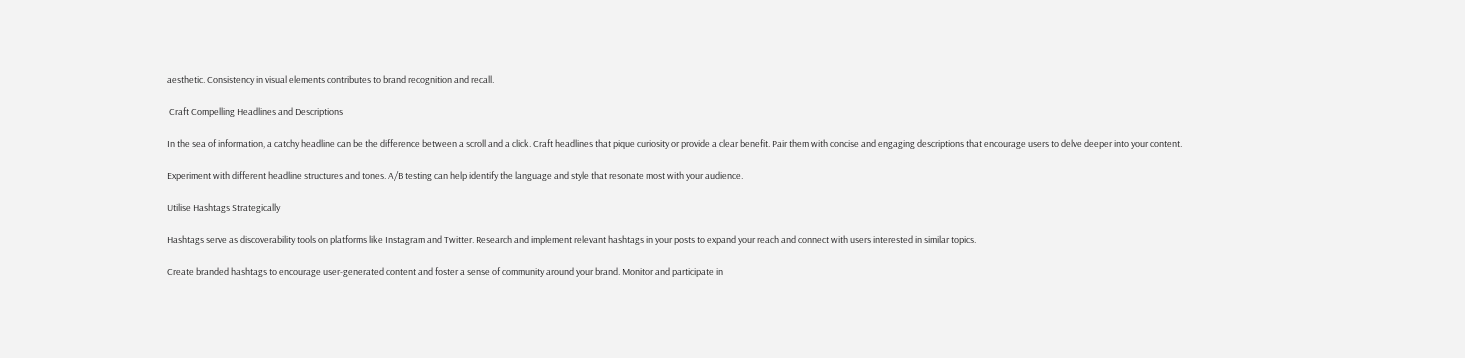aesthetic. Consistency in visual elements contributes to brand recognition and recall.

 Craft Compelling Headlines and Descriptions

In the sea of information, a catchy headline can be the difference between a scroll and a click. Craft headlines that pique curiosity or provide a clear benefit. Pair them with concise and engaging descriptions that encourage users to delve deeper into your content.

Experiment with different headline structures and tones. A/B testing can help identify the language and style that resonate most with your audience.

Utilise Hashtags Strategically

Hashtags serve as discoverability tools on platforms like Instagram and Twitter. Research and implement relevant hashtags in your posts to expand your reach and connect with users interested in similar topics.

Create branded hashtags to encourage user-generated content and foster a sense of community around your brand. Monitor and participate in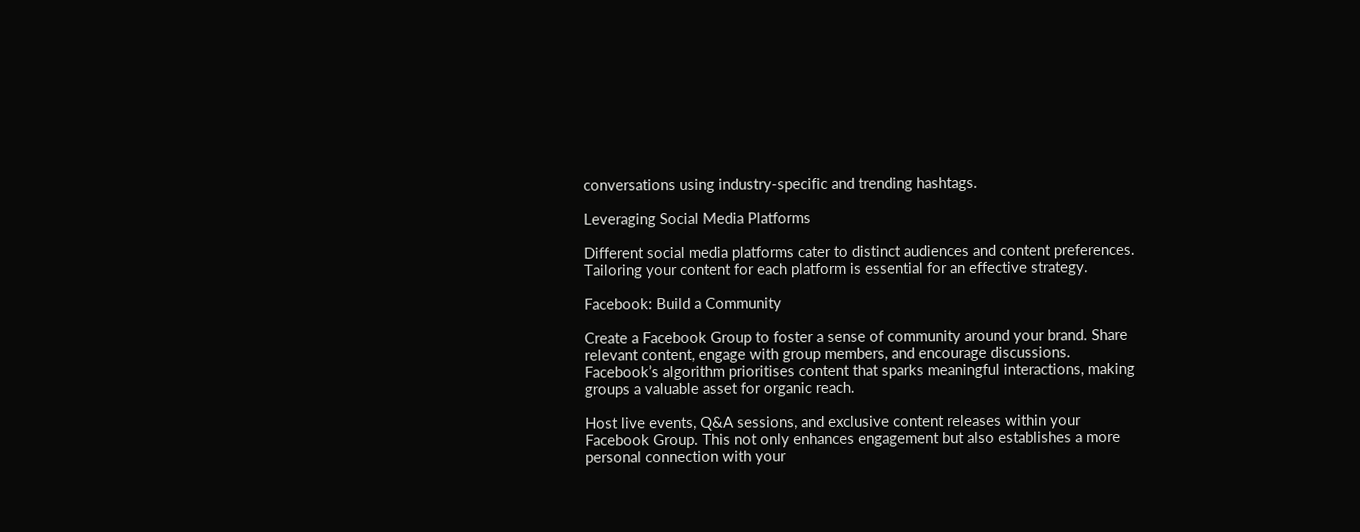conversations using industry-specific and trending hashtags.

Leveraging Social Media Platforms

Different social media platforms cater to distinct audiences and content preferences. Tailoring your content for each platform is essential for an effective strategy.

Facebook: Build a Community

Create a Facebook Group to foster a sense of community around your brand. Share relevant content, engage with group members, and encourage discussions. Facebook’s algorithm prioritises content that sparks meaningful interactions, making groups a valuable asset for organic reach.

Host live events, Q&A sessions, and exclusive content releases within your Facebook Group. This not only enhances engagement but also establishes a more personal connection with your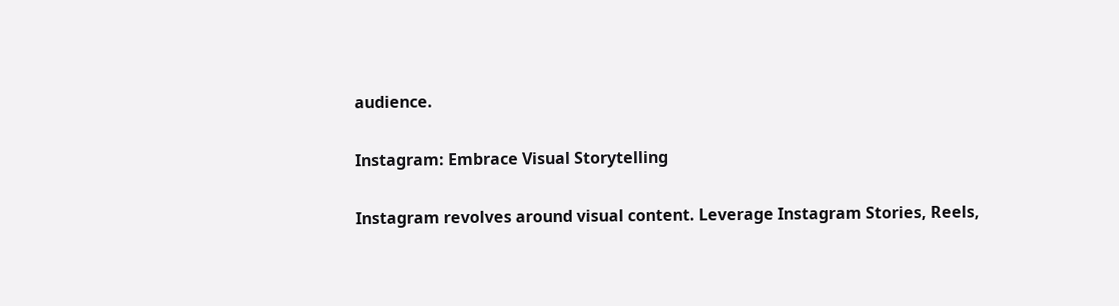audience.

Instagram: Embrace Visual Storytelling

Instagram revolves around visual content. Leverage Instagram Stories, Reels,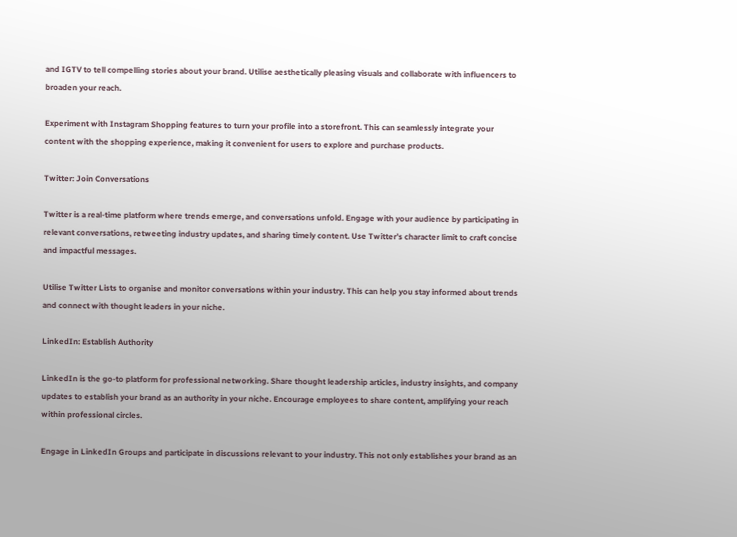and IGTV to tell compelling stories about your brand. Utilise aesthetically pleasing visuals and collaborate with influencers to broaden your reach.

Experiment with Instagram Shopping features to turn your profile into a storefront. This can seamlessly integrate your content with the shopping experience, making it convenient for users to explore and purchase products.

Twitter: Join Conversations

Twitter is a real-time platform where trends emerge, and conversations unfold. Engage with your audience by participating in relevant conversations, retweeting industry updates, and sharing timely content. Use Twitter’s character limit to craft concise and impactful messages.

Utilise Twitter Lists to organise and monitor conversations within your industry. This can help you stay informed about trends and connect with thought leaders in your niche.

LinkedIn: Establish Authority

LinkedIn is the go-to platform for professional networking. Share thought leadership articles, industry insights, and company updates to establish your brand as an authority in your niche. Encourage employees to share content, amplifying your reach within professional circles.

Engage in LinkedIn Groups and participate in discussions relevant to your industry. This not only establishes your brand as an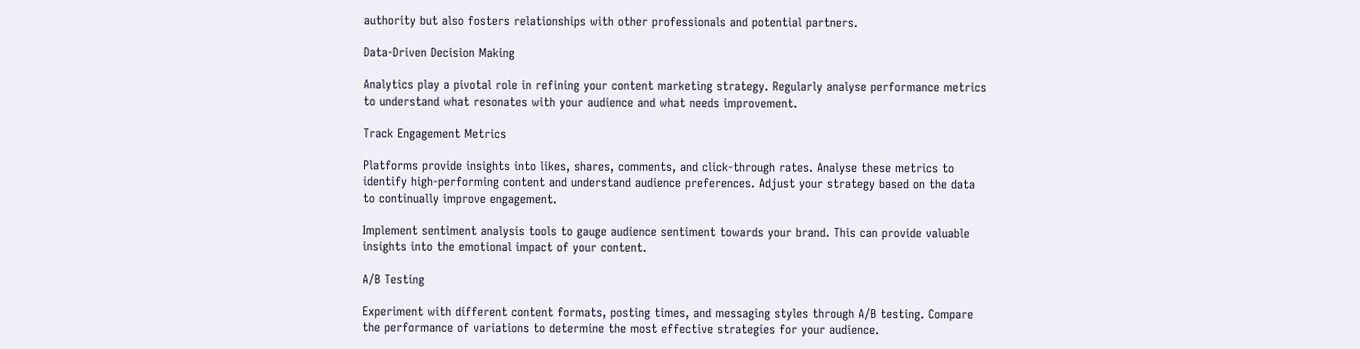authority but also fosters relationships with other professionals and potential partners.

Data-Driven Decision Making

Analytics play a pivotal role in refining your content marketing strategy. Regularly analyse performance metrics to understand what resonates with your audience and what needs improvement.

Track Engagement Metrics

Platforms provide insights into likes, shares, comments, and click-through rates. Analyse these metrics to identify high-performing content and understand audience preferences. Adjust your strategy based on the data to continually improve engagement.

Implement sentiment analysis tools to gauge audience sentiment towards your brand. This can provide valuable insights into the emotional impact of your content.

A/B Testing

Experiment with different content formats, posting times, and messaging styles through A/B testing. Compare the performance of variations to determine the most effective strategies for your audience.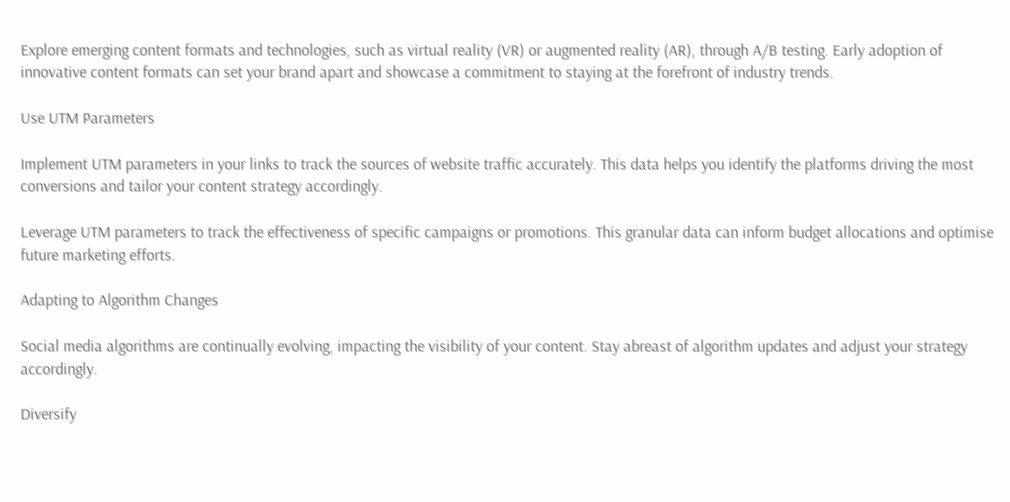Explore emerging content formats and technologies, such as virtual reality (VR) or augmented reality (AR), through A/B testing. Early adoption of innovative content formats can set your brand apart and showcase a commitment to staying at the forefront of industry trends.

Use UTM Parameters

Implement UTM parameters in your links to track the sources of website traffic accurately. This data helps you identify the platforms driving the most conversions and tailor your content strategy accordingly.

Leverage UTM parameters to track the effectiveness of specific campaigns or promotions. This granular data can inform budget allocations and optimise future marketing efforts.

Adapting to Algorithm Changes

Social media algorithms are continually evolving, impacting the visibility of your content. Stay abreast of algorithm updates and adjust your strategy accordingly.

Diversify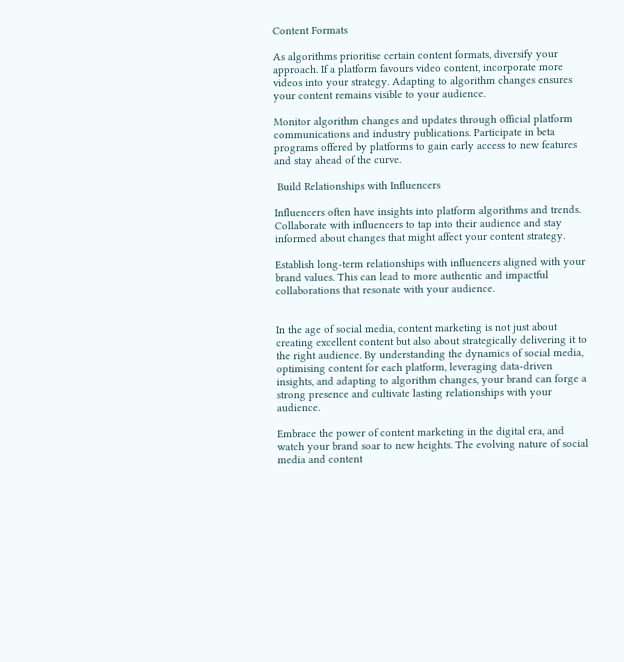Content Formats

As algorithms prioritise certain content formats, diversify your approach. If a platform favours video content, incorporate more videos into your strategy. Adapting to algorithm changes ensures your content remains visible to your audience.

Monitor algorithm changes and updates through official platform communications and industry publications. Participate in beta programs offered by platforms to gain early access to new features and stay ahead of the curve.

 Build Relationships with Influencers

Influencers often have insights into platform algorithms and trends. Collaborate with influencers to tap into their audience and stay informed about changes that might affect your content strategy.

Establish long-term relationships with influencers aligned with your brand values. This can lead to more authentic and impactful collaborations that resonate with your audience.


In the age of social media, content marketing is not just about creating excellent content but also about strategically delivering it to the right audience. By understanding the dynamics of social media, optimising content for each platform, leveraging data-driven insights, and adapting to algorithm changes, your brand can forge a strong presence and cultivate lasting relationships with your audience.

Embrace the power of content marketing in the digital era, and watch your brand soar to new heights. The evolving nature of social media and content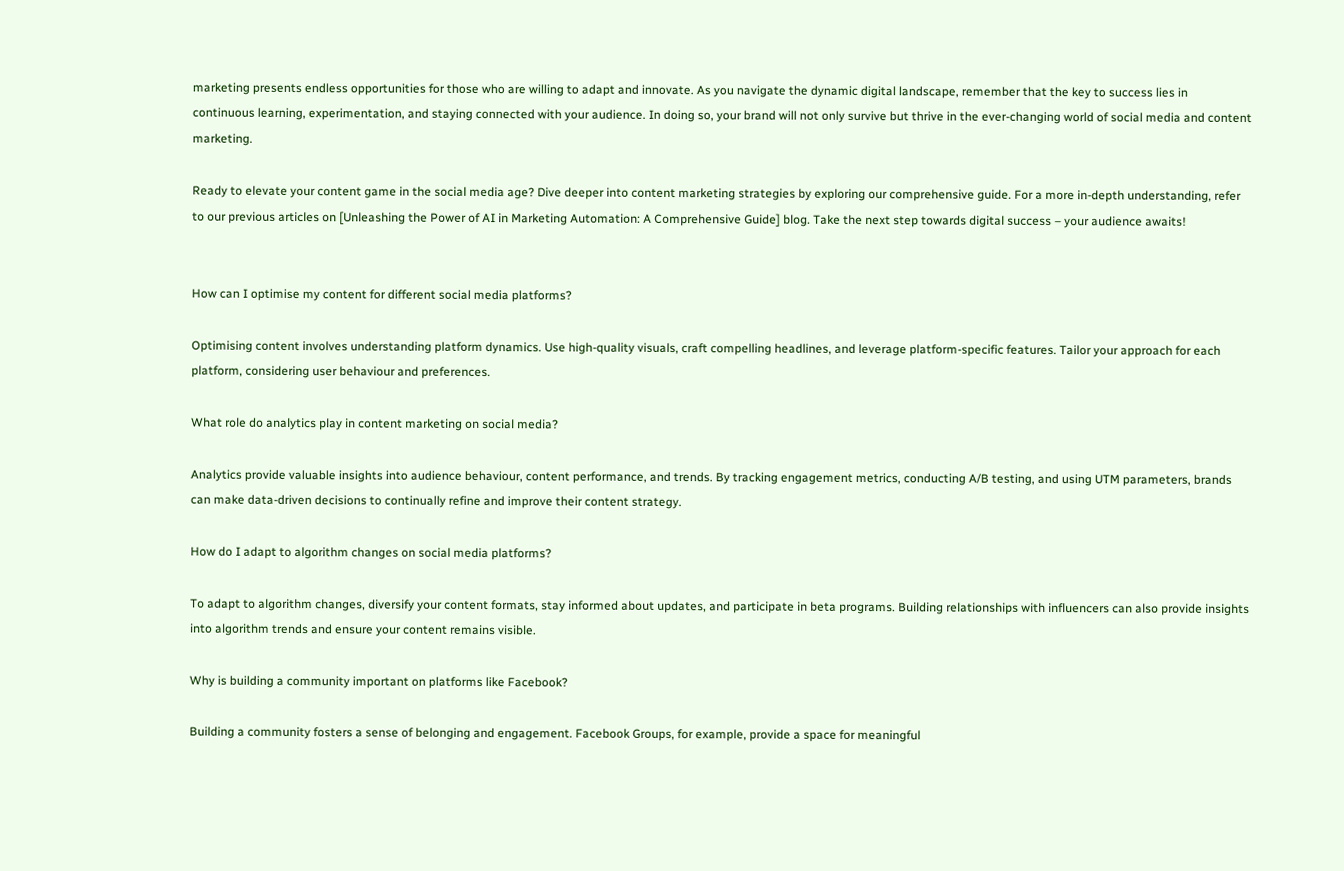marketing presents endless opportunities for those who are willing to adapt and innovate. As you navigate the dynamic digital landscape, remember that the key to success lies in continuous learning, experimentation, and staying connected with your audience. In doing so, your brand will not only survive but thrive in the ever-changing world of social media and content marketing.

Ready to elevate your content game in the social media age? Dive deeper into content marketing strategies by exploring our comprehensive guide. For a more in-depth understanding, refer to our previous articles on [Unleashing the Power of AI in Marketing Automation: A Comprehensive Guide] blog. Take the next step towards digital success – your audience awaits!


How can I optimise my content for different social media platforms?

Optimising content involves understanding platform dynamics. Use high-quality visuals, craft compelling headlines, and leverage platform-specific features. Tailor your approach for each platform, considering user behaviour and preferences.

What role do analytics play in content marketing on social media?

Analytics provide valuable insights into audience behaviour, content performance, and trends. By tracking engagement metrics, conducting A/B testing, and using UTM parameters, brands can make data-driven decisions to continually refine and improve their content strategy.

How do I adapt to algorithm changes on social media platforms?

To adapt to algorithm changes, diversify your content formats, stay informed about updates, and participate in beta programs. Building relationships with influencers can also provide insights into algorithm trends and ensure your content remains visible.

Why is building a community important on platforms like Facebook?

Building a community fosters a sense of belonging and engagement. Facebook Groups, for example, provide a space for meaningful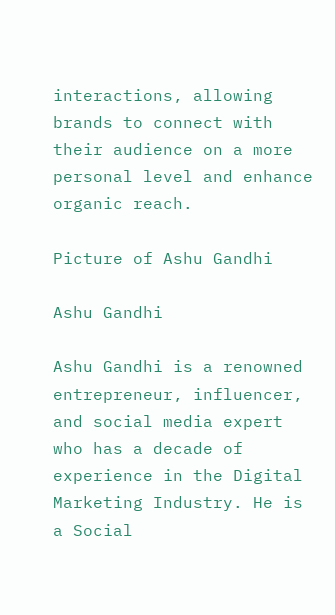interactions, allowing brands to connect with their audience on a more personal level and enhance organic reach.

Picture of Ashu Gandhi

Ashu Gandhi

Ashu Gandhi is a renowned entrepreneur, influencer, and social media expert who has a decade of experience in the Digital Marketing Industry. He is a Social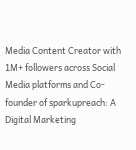Media Content Creator with 1M+ followers across Social Media platforms and Co-founder of sparkupreach: A Digital Marketing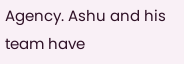Agency. Ashu and his team have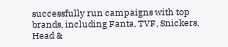successfully run campaigns with top brands, including Fanta, TVF, Snickers, Head &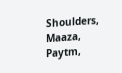Shoulders, Maaza, Paytm,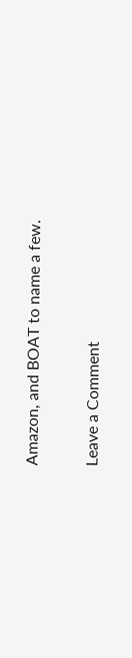Amazon, and BOAT to name a few.

Leave a Comment